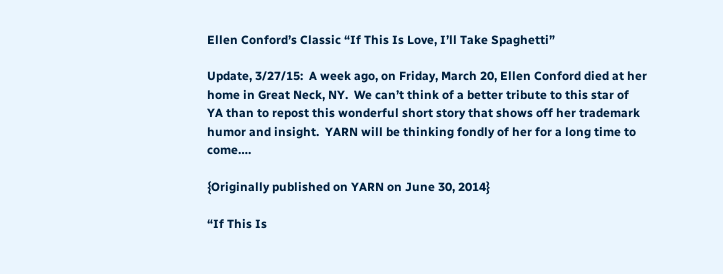Ellen Conford’s Classic “If This Is Love, I’ll Take Spaghetti”

Update, 3/27/15:  A week ago, on Friday, March 20, Ellen Conford died at her home in Great Neck, NY.  We can’t think of a better tribute to this star of YA than to repost this wonderful short story that shows off her trademark humor and insight.  YARN will be thinking fondly of her for a long time to come….

{Originally published on YARN on June 30, 2014}

“If This Is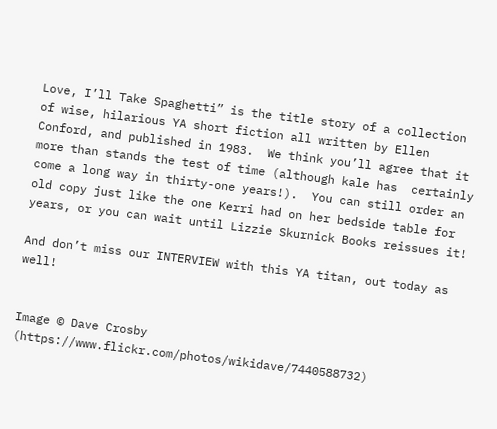Love, I’ll Take Spaghetti” is the title story of a collection of wise, hilarious YA short fiction all written by Ellen Conford, and published in 1983.  We think you’ll agree that it more than stands the test of time (although kale has  certainly come a long way in thirty-one years!).  You can still order an old copy just like the one Kerri had on her bedside table for years, or you can wait until Lizzie Skurnick Books reissues it!

And don’t miss our INTERVIEW with this YA titan, out today as well!


Image © Dave Crosby (https://www.flickr.com/photos/wikidave/7440588732)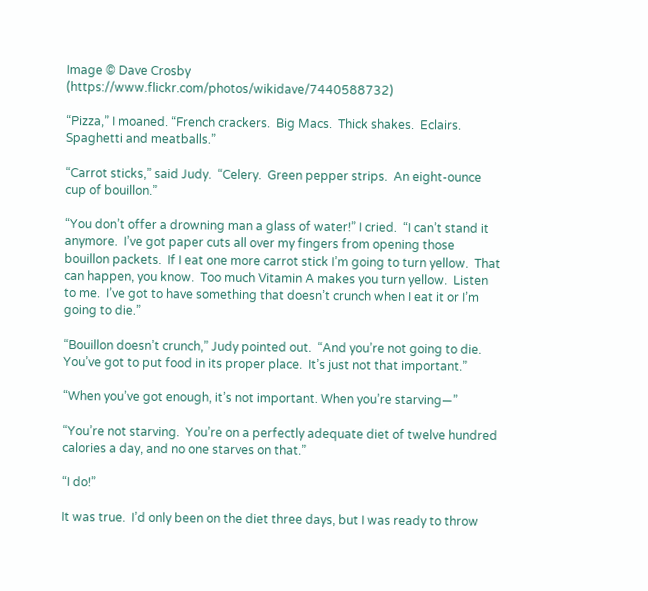Image © Dave Crosby (https://www.flickr.com/photos/wikidave/7440588732)

“Pizza,” I moaned. “French crackers.  Big Macs.  Thick shakes.  Eclairs.  Spaghetti and meatballs.”

“Carrot sticks,” said Judy.  “Celery.  Green pepper strips.  An eight-ounce cup of bouillon.”

“You don’t offer a drowning man a glass of water!” I cried.  “I can’t stand it anymore.  I’ve got paper cuts all over my fingers from opening those bouillon packets.  If I eat one more carrot stick I’m going to turn yellow.  That can happen, you know.  Too much Vitamin A makes you turn yellow.  Listen to me.  I’ve got to have something that doesn’t crunch when I eat it or I’m going to die.”

“Bouillon doesn’t crunch,” Judy pointed out.  “And you’re not going to die.  You’ve got to put food in its proper place.  It’s just not that important.”

“When you’ve got enough, it’s not important. When you’re starving—”

“You’re not starving.  You’re on a perfectly adequate diet of twelve hundred calories a day, and no one starves on that.”

“I do!”

It was true.  I’d only been on the diet three days, but I was ready to throw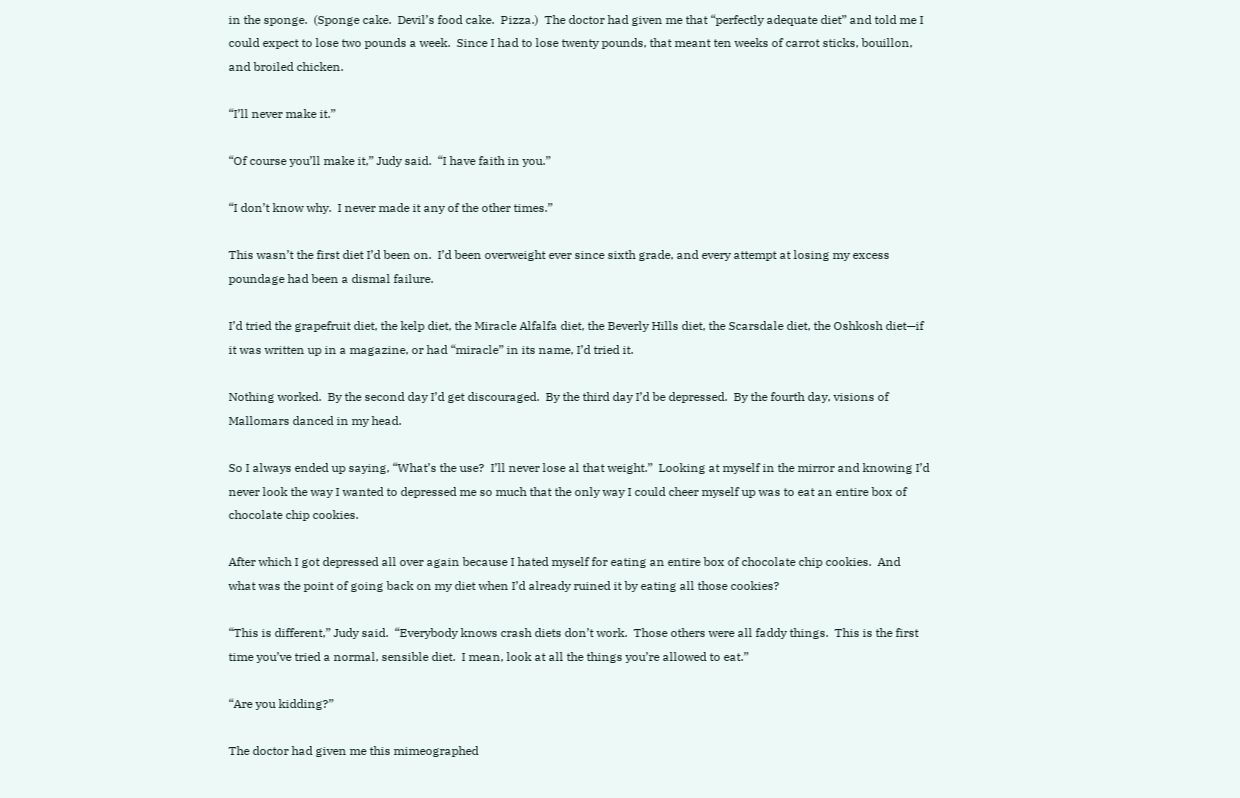in the sponge.  (Sponge cake.  Devil’s food cake.  Pizza.)  The doctor had given me that “perfectly adequate diet” and told me I could expect to lose two pounds a week.  Since I had to lose twenty pounds, that meant ten weeks of carrot sticks, bouillon, and broiled chicken.

“I’ll never make it.”

“Of course you’ll make it,” Judy said.  “I have faith in you.”

“I don’t know why.  I never made it any of the other times.”

This wasn’t the first diet I’d been on.  I’d been overweight ever since sixth grade, and every attempt at losing my excess poundage had been a dismal failure.

I’d tried the grapefruit diet, the kelp diet, the Miracle Alfalfa diet, the Beverly Hills diet, the Scarsdale diet, the Oshkosh diet—if it was written up in a magazine, or had “miracle” in its name, I’d tried it.

Nothing worked.  By the second day I’d get discouraged.  By the third day I’d be depressed.  By the fourth day, visions of Mallomars danced in my head.

So I always ended up saying, “What’s the use?  I’ll never lose al that weight.”  Looking at myself in the mirror and knowing I’d never look the way I wanted to depressed me so much that the only way I could cheer myself up was to eat an entire box of chocolate chip cookies.

After which I got depressed all over again because I hated myself for eating an entire box of chocolate chip cookies.  And what was the point of going back on my diet when I’d already ruined it by eating all those cookies?

“This is different,” Judy said.  “Everybody knows crash diets don’t work.  Those others were all faddy things.  This is the first time you’ve tried a normal, sensible diet.  I mean, look at all the things you’re allowed to eat.”

“Are you kidding?”

The doctor had given me this mimeographed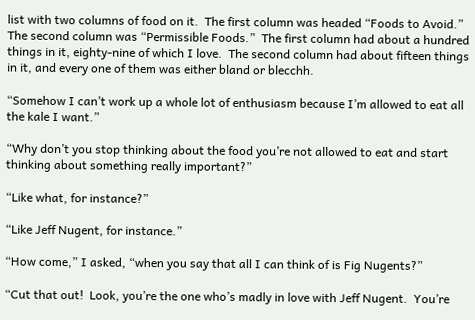list with two columns of food on it.  The first column was headed “Foods to Avoid.”  The second column was “Permissible Foods.”  The first column had about a hundred things in it, eighty-nine of which I love.  The second column had about fifteen things in it, and every one of them was either bland or blecchh.

“Somehow I can’t work up a whole lot of enthusiasm because I’m allowed to eat all the kale I want.”

“Why don’t you stop thinking about the food you’re not allowed to eat and start thinking about something really important?”

“Like what, for instance?”

“Like Jeff Nugent, for instance.”

“How come,” I asked, “when you say that all I can think of is Fig Nugents?”

“Cut that out!  Look, you’re the one who’s madly in love with Jeff Nugent.  You’re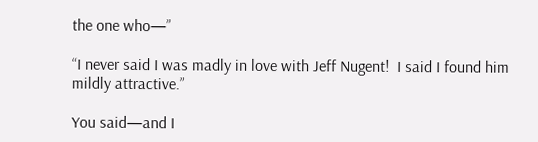the one who—”

“I never said I was madly in love with Jeff Nugent!  I said I found him mildly attractive.”

You said—and I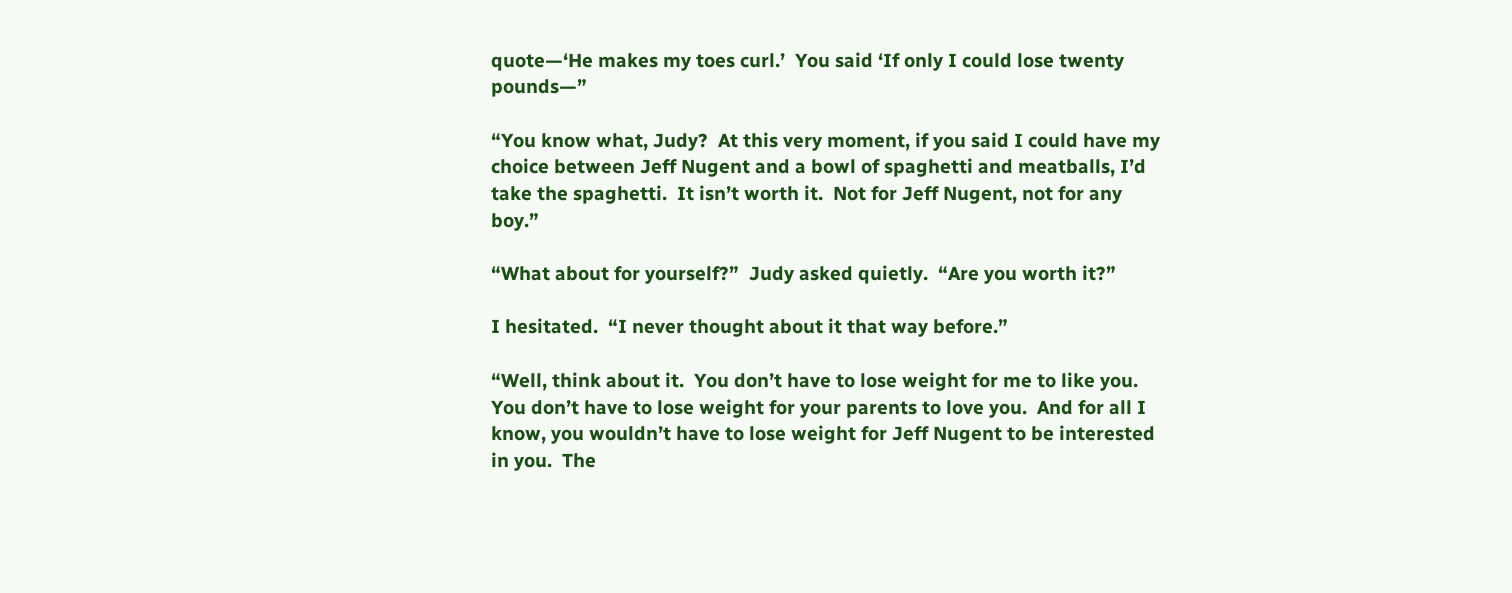quote—‘He makes my toes curl.’  You said ‘If only I could lose twenty pounds—”

“You know what, Judy?  At this very moment, if you said I could have my choice between Jeff Nugent and a bowl of spaghetti and meatballs, I’d take the spaghetti.  It isn’t worth it.  Not for Jeff Nugent, not for any boy.”

“What about for yourself?”  Judy asked quietly.  “Are you worth it?”

I hesitated.  “I never thought about it that way before.”

“Well, think about it.  You don’t have to lose weight for me to like you.  You don’t have to lose weight for your parents to love you.  And for all I know, you wouldn’t have to lose weight for Jeff Nugent to be interested in you.  The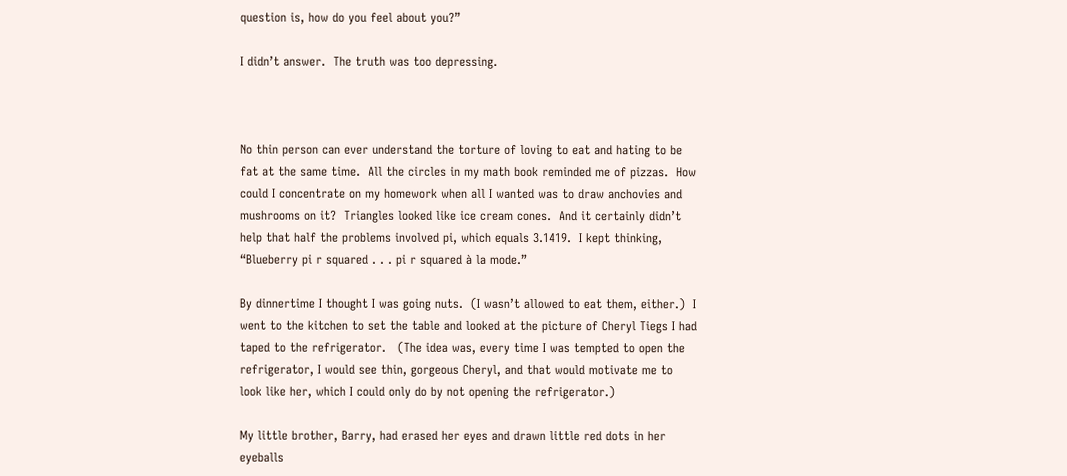question is, how do you feel about you?”

I didn’t answer.  The truth was too depressing.



No thin person can ever understand the torture of loving to eat and hating to be fat at the same time.  All the circles in my math book reminded me of pizzas.  How could I concentrate on my homework when all I wanted was to draw anchovies and mushrooms on it?  Triangles looked like ice cream cones.  And it certainly didn’t help that half the problems involved pi, which equals 3.1419.  I kept thinking, “Blueberry pi r squared . . . pi r squared à la mode.”

By dinnertime I thought I was going nuts.  (I wasn’t allowed to eat them, either.)  I went to the kitchen to set the table and looked at the picture of Cheryl Tiegs I had taped to the refrigerator.   (The idea was, every time I was tempted to open the refrigerator, I would see thin, gorgeous Cheryl, and that would motivate me to look like her, which I could only do by not opening the refrigerator.)

My little brother, Barry, had erased her eyes and drawn little red dots in her eyeballs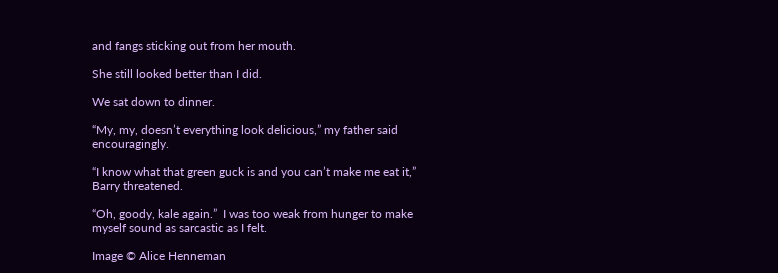and fangs sticking out from her mouth.

She still looked better than I did.

We sat down to dinner.

“My, my, doesn’t everything look delicious,” my father said encouragingly.

“I know what that green guck is and you can’t make me eat it,” Barry threatened.

“Oh, goody, kale again.”  I was too weak from hunger to make myself sound as sarcastic as I felt.

Image © Alice Henneman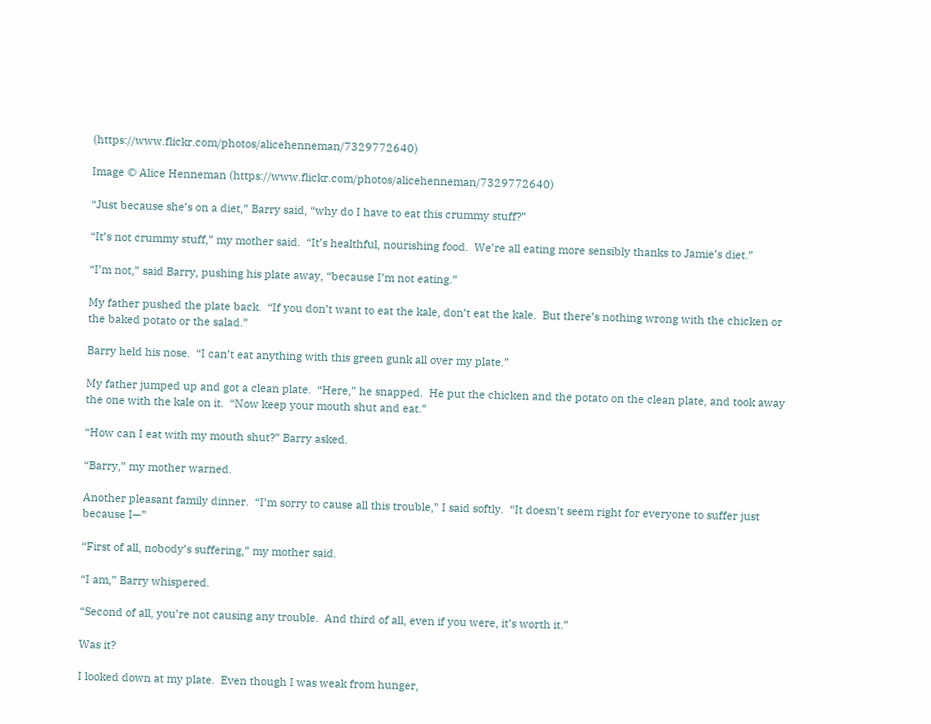(https://www.flickr.com/photos/alicehenneman/7329772640)

Image © Alice Henneman (https://www.flickr.com/photos/alicehenneman/7329772640)

“Just because she’s on a diet,” Barry said, “why do I have to eat this crummy stuff?”

“It’s not crummy stuff,” my mother said.  “It’s healthful, nourishing food.  We’re all eating more sensibly thanks to Jamie’s diet.”

“I’m not,” said Barry, pushing his plate away, “because I’m not eating.”

My father pushed the plate back.  “If you don’t want to eat the kale, don’t eat the kale.  But there’s nothing wrong with the chicken or the baked potato or the salad.”

Barry held his nose.  “I can’t eat anything with this green gunk all over my plate.”

My father jumped up and got a clean plate.  “Here,” he snapped.  He put the chicken and the potato on the clean plate, and took away the one with the kale on it.  “Now keep your mouth shut and eat.”

“How can I eat with my mouth shut?” Barry asked.

“Barry,” my mother warned.

Another pleasant family dinner.  “I’m sorry to cause all this trouble,” I said softly.  “It doesn’t seem right for everyone to suffer just because I—”

“First of all, nobody’s suffering,” my mother said.

“I am,” Barry whispered.

“Second of all, you’re not causing any trouble.  And third of all, even if you were, it’s worth it.”

Was it?

I looked down at my plate.  Even though I was weak from hunger,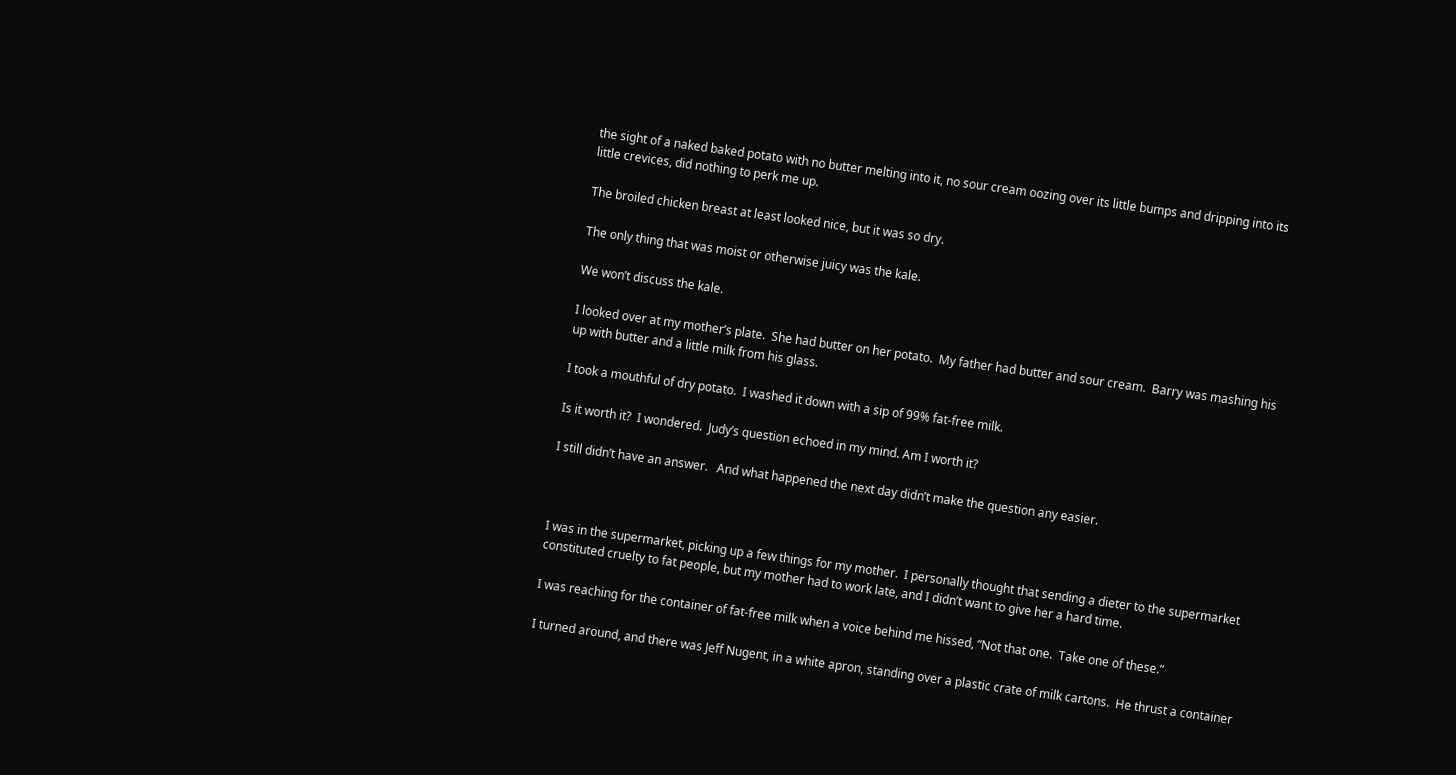the sight of a naked baked potato with no butter melting into it, no sour cream oozing over its little bumps and dripping into its little crevices, did nothing to perk me up.

The broiled chicken breast at least looked nice, but it was so dry.

The only thing that was moist or otherwise juicy was the kale.

We won’t discuss the kale.

I looked over at my mother’s plate.  She had butter on her potato.  My father had butter and sour cream.  Barry was mashing his up with butter and a little milk from his glass.

I took a mouthful of dry potato.  I washed it down with a sip of 99% fat-free milk.

Is it worth it?  I wondered.  Judy’s question echoed in my mind. Am I worth it?

I still didn’t have an answer.   And what happened the next day didn’t make the question any easier.



I was in the supermarket, picking up a few things for my mother.  I personally thought that sending a dieter to the supermarket constituted cruelty to fat people, but my mother had to work late, and I didn’t want to give her a hard time.

I was reaching for the container of fat-free milk when a voice behind me hissed, “Not that one.  Take one of these.”

I turned around, and there was Jeff Nugent, in a white apron, standing over a plastic crate of milk cartons.  He thrust a container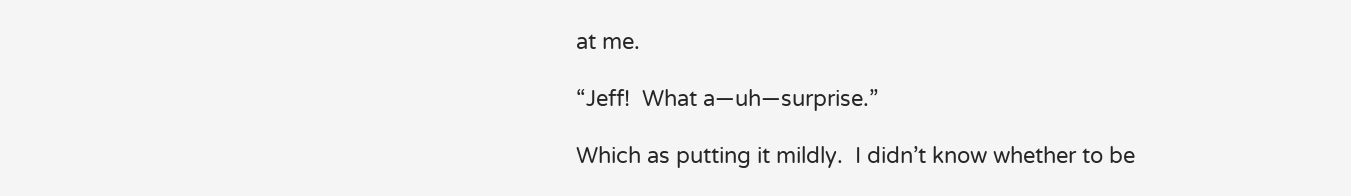at me.

“Jeff!  What a—uh—surprise.”

Which as putting it mildly.  I didn’t know whether to be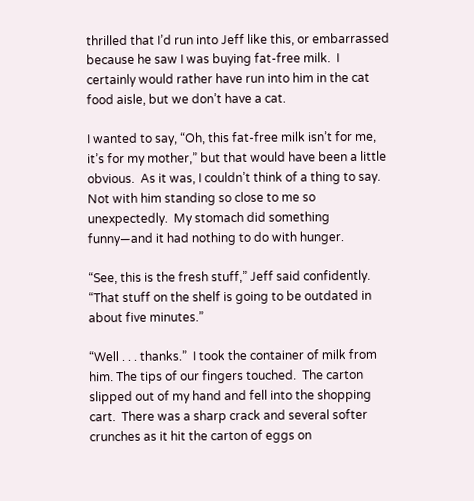thrilled that I’d run into Jeff like this, or embarrassed because he saw I was buying fat-free milk.  I certainly would rather have run into him in the cat food aisle, but we don’t have a cat.

I wanted to say, “Oh, this fat-free milk isn’t for me, it’s for my mother,” but that would have been a little obvious.  As it was, I couldn’t think of a thing to say.  Not with him standing so close to me so unexpectedly.  My stomach did something funny—and it had nothing to do with hunger.

“See, this is the fresh stuff,” Jeff said confidently.  “That stuff on the shelf is going to be outdated in about five minutes.”

“Well . . . thanks.”  I took the container of milk from him. The tips of our fingers touched.  The carton slipped out of my hand and fell into the shopping cart.  There was a sharp crack and several softer crunches as it hit the carton of eggs on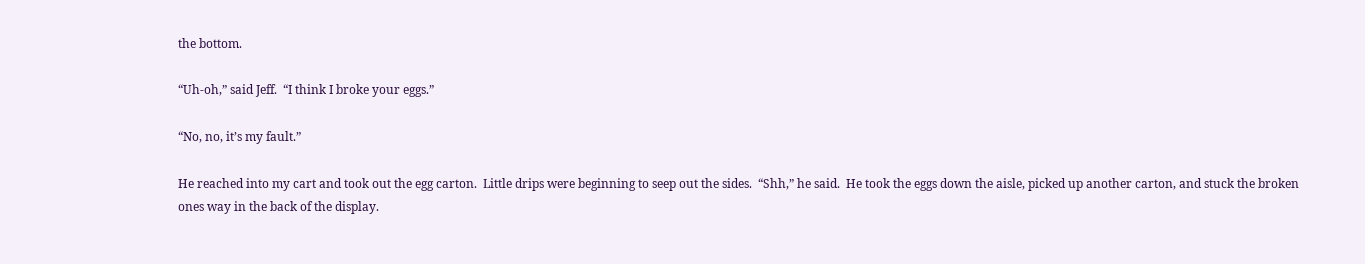the bottom.

“Uh-oh,” said Jeff.  “I think I broke your eggs.”

“No, no, it’s my fault.”

He reached into my cart and took out the egg carton.  Little drips were beginning to seep out the sides.  “Shh,” he said.  He took the eggs down the aisle, picked up another carton, and stuck the broken ones way in the back of the display.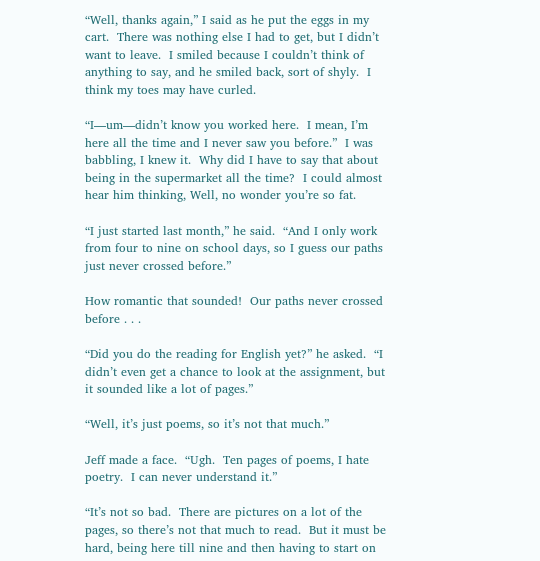“Well, thanks again,” I said as he put the eggs in my cart.  There was nothing else I had to get, but I didn’t want to leave.  I smiled because I couldn’t think of anything to say, and he smiled back, sort of shyly.  I think my toes may have curled.

“I—um—didn’t know you worked here.  I mean, I’m here all the time and I never saw you before.”  I was babbling, I knew it.  Why did I have to say that about being in the supermarket all the time?  I could almost hear him thinking, Well, no wonder you’re so fat.

“I just started last month,” he said.  “And I only work from four to nine on school days, so I guess our paths just never crossed before.”

How romantic that sounded!  Our paths never crossed before . . .

“Did you do the reading for English yet?” he asked.  “I didn’t even get a chance to look at the assignment, but it sounded like a lot of pages.”

“Well, it’s just poems, so it’s not that much.”

Jeff made a face.  “Ugh.  Ten pages of poems, I hate poetry.  I can never understand it.”

“It’s not so bad.  There are pictures on a lot of the pages, so there’s not that much to read.  But it must be hard, being here till nine and then having to start on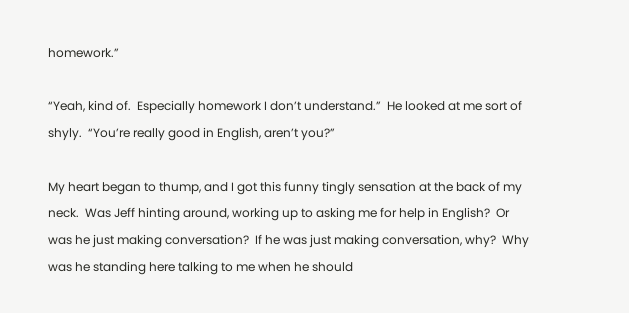homework.”

“Yeah, kind of.  Especially homework I don’t understand.”  He looked at me sort of shyly.  “You’re really good in English, aren’t you?”

My heart began to thump, and I got this funny tingly sensation at the back of my neck.  Was Jeff hinting around, working up to asking me for help in English?  Or was he just making conversation?  If he was just making conversation, why?  Why was he standing here talking to me when he should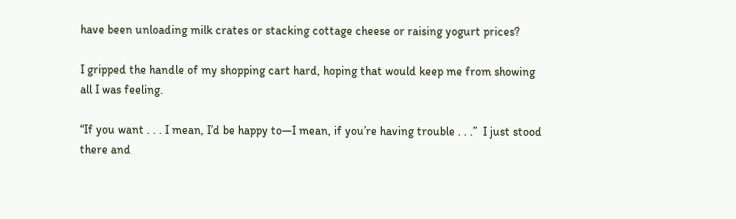have been unloading milk crates or stacking cottage cheese or raising yogurt prices?

I gripped the handle of my shopping cart hard, hoping that would keep me from showing all I was feeling.

“If you want . . . I mean, I’d be happy to—I mean, if you’re having trouble . . .”  I just stood there and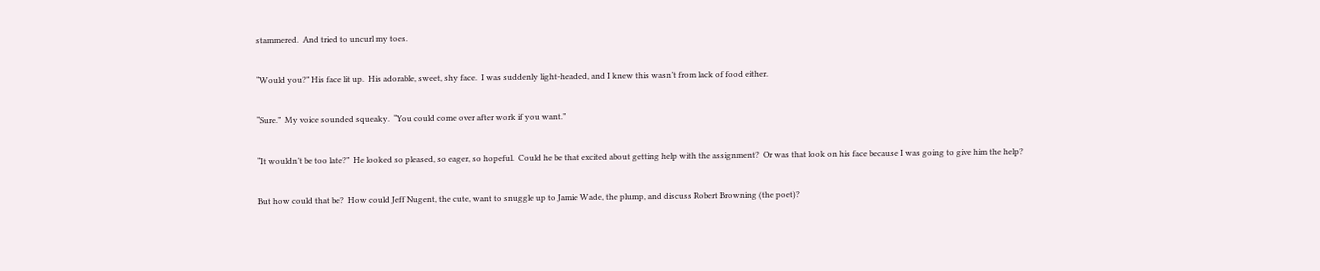stammered.  And tried to uncurl my toes.

“Would you?” His face lit up.  His adorable, sweet, shy face.  I was suddenly light-headed, and I knew this wasn’t from lack of food either.

“Sure.”  My voice sounded squeaky.  “You could come over after work if you want.”

“It wouldn’t be too late?”  He looked so pleased, so eager, so hopeful.  Could he be that excited about getting help with the assignment?  Or was that look on his face because I was going to give him the help?

But how could that be?  How could Jeff Nugent, the cute, want to snuggle up to Jamie Wade, the plump, and discuss Robert Browning (the poet)?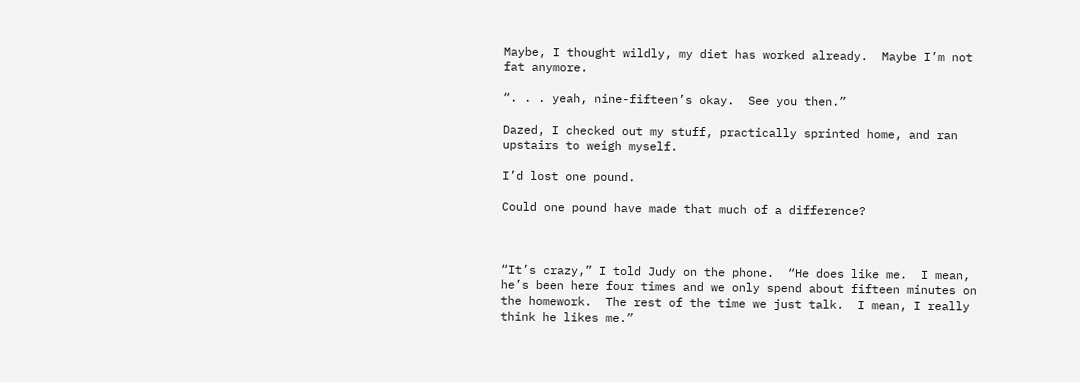Maybe, I thought wildly, my diet has worked already.  Maybe I’m not fat anymore.

“. . . yeah, nine-fifteen’s okay.  See you then.”

Dazed, I checked out my stuff, practically sprinted home, and ran upstairs to weigh myself.

I’d lost one pound.

Could one pound have made that much of a difference?



“It’s crazy,” I told Judy on the phone.  “He does like me.  I mean, he’s been here four times and we only spend about fifteen minutes on the homework.  The rest of the time we just talk.  I mean, I really think he likes me.”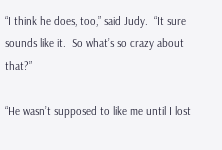“I think he does, too,” said Judy.  “It sure sounds like it.  So what’s so crazy about that?”

“He wasn’t supposed to like me until I lost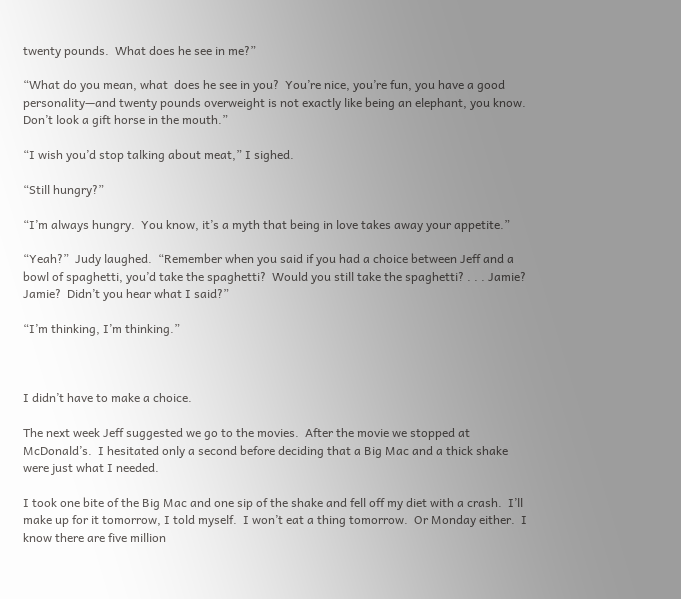twenty pounds.  What does he see in me?”

“What do you mean, what  does he see in you?  You’re nice, you’re fun, you have a good personality—and twenty pounds overweight is not exactly like being an elephant, you know.  Don’t look a gift horse in the mouth.”

“I wish you’d stop talking about meat,” I sighed.

“Still hungry?”

“I’m always hungry.  You know, it’s a myth that being in love takes away your appetite.”

“Yeah?”  Judy laughed.  “Remember when you said if you had a choice between Jeff and a bowl of spaghetti, you’d take the spaghetti?  Would you still take the spaghetti? . . . Jamie?  Jamie?  Didn’t you hear what I said?”

“I’m thinking, I’m thinking.”



I didn’t have to make a choice.

The next week Jeff suggested we go to the movies.  After the movie we stopped at McDonald’s.  I hesitated only a second before deciding that a Big Mac and a thick shake were just what I needed.

I took one bite of the Big Mac and one sip of the shake and fell off my diet with a crash.  I’ll make up for it tomorrow, I told myself.  I won’t eat a thing tomorrow.  Or Monday either.  I know there are five million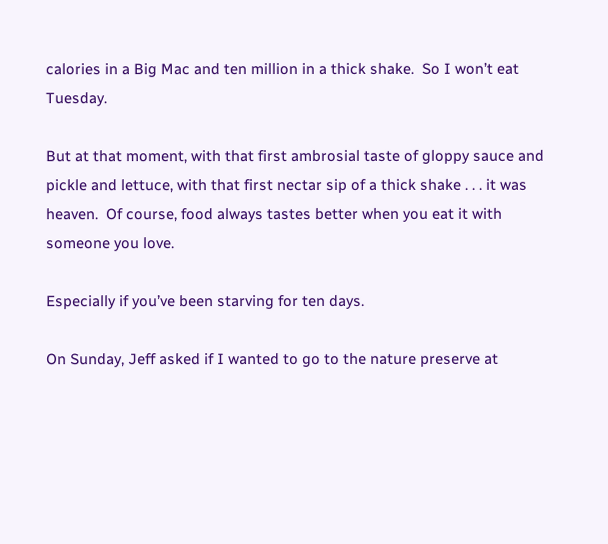calories in a Big Mac and ten million in a thick shake.  So I won’t eat Tuesday.

But at that moment, with that first ambrosial taste of gloppy sauce and pickle and lettuce, with that first nectar sip of a thick shake . . . it was heaven.  Of course, food always tastes better when you eat it with someone you love.

Especially if you’ve been starving for ten days.

On Sunday, Jeff asked if I wanted to go to the nature preserve at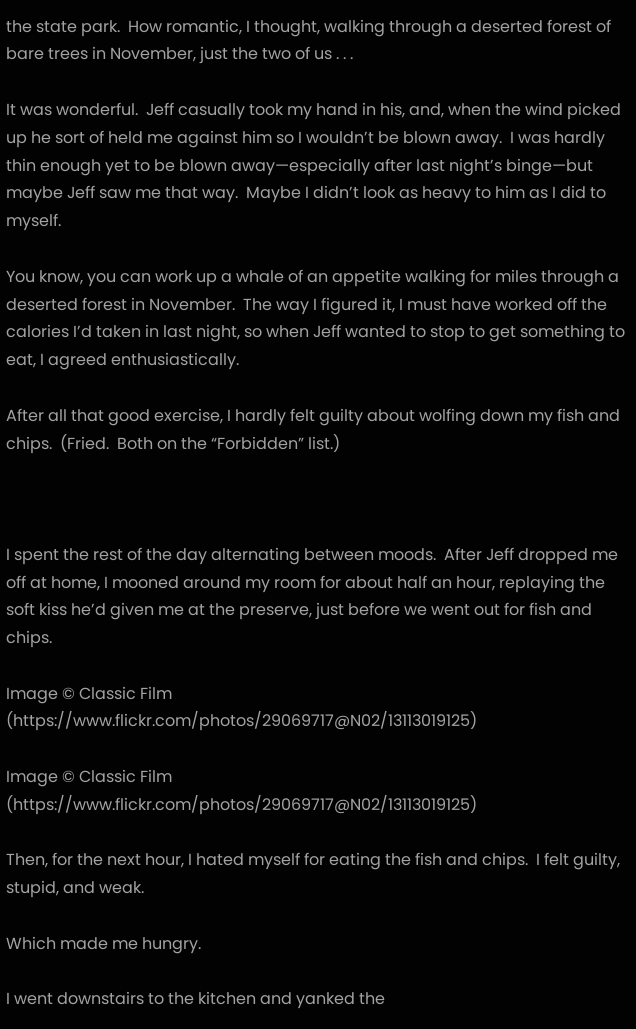the state park.  How romantic, I thought, walking through a deserted forest of bare trees in November, just the two of us . . .

It was wonderful.  Jeff casually took my hand in his, and, when the wind picked up he sort of held me against him so I wouldn’t be blown away.  I was hardly thin enough yet to be blown away—especially after last night’s binge—but maybe Jeff saw me that way.  Maybe I didn’t look as heavy to him as I did to myself.

You know, you can work up a whale of an appetite walking for miles through a deserted forest in November.  The way I figured it, I must have worked off the calories I’d taken in last night, so when Jeff wanted to stop to get something to eat, I agreed enthusiastically.

After all that good exercise, I hardly felt guilty about wolfing down my fish and chips.  (Fried.  Both on the “Forbidden” list.)



I spent the rest of the day alternating between moods.  After Jeff dropped me off at home, I mooned around my room for about half an hour, replaying the soft kiss he’d given me at the preserve, just before we went out for fish and chips.

Image © Classic Film (https://www.flickr.com/photos/29069717@N02/13113019125)

Image © Classic Film (https://www.flickr.com/photos/29069717@N02/13113019125)

Then, for the next hour, I hated myself for eating the fish and chips.  I felt guilty, stupid, and weak.

Which made me hungry.

I went downstairs to the kitchen and yanked the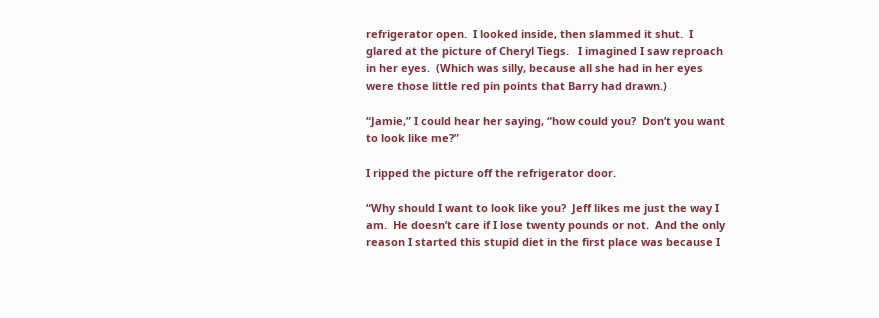refrigerator open.  I looked inside, then slammed it shut.  I glared at the picture of Cheryl Tiegs.   I imagined I saw reproach in her eyes.  (Which was silly, because all she had in her eyes were those little red pin points that Barry had drawn.)

“Jamie,” I could hear her saying, “how could you?  Don’t you want to look like me?”

I ripped the picture off the refrigerator door.

“Why should I want to look like you?  Jeff likes me just the way I am.  He doesn’t care if I lose twenty pounds or not.  And the only reason I started this stupid diet in the first place was because I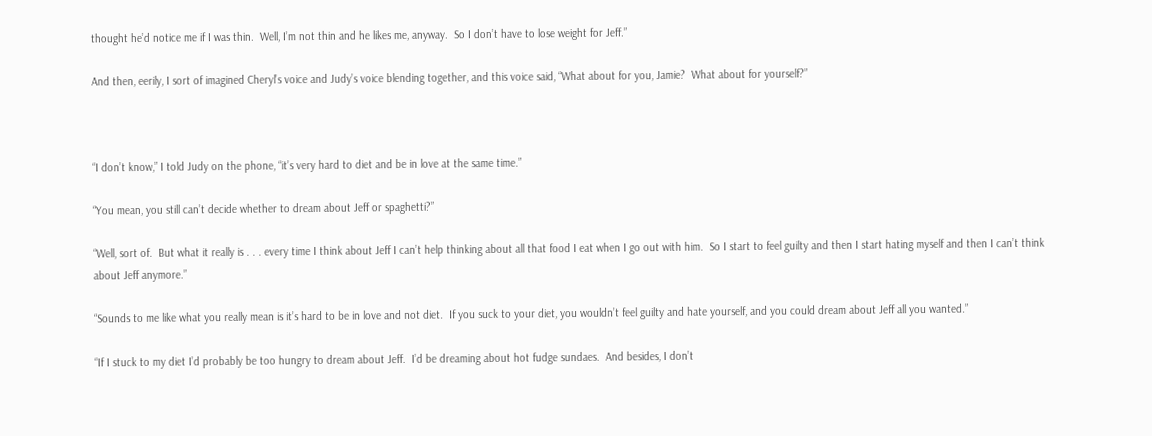thought he’d notice me if I was thin.  Well, I’m not thin and he likes me, anyway.  So I don’t have to lose weight for Jeff.”

And then, eerily, I sort of imagined Cheryl’s voice and Judy’s voice blending together, and this voice said, “What about for you, Jamie?  What about for yourself?”



“I don’t know,” I told Judy on the phone, “it’s very hard to diet and be in love at the same time.”

“You mean, you still can’t decide whether to dream about Jeff or spaghetti?”

“Well, sort of.  But what it really is . . . every time I think about Jeff I can’t help thinking about all that food I eat when I go out with him.  So I start to feel guilty and then I start hating myself and then I can’t think about Jeff anymore.”

“Sounds to me like what you really mean is it’s hard to be in love and not diet.  If you suck to your diet, you wouldn’t feel guilty and hate yourself, and you could dream about Jeff all you wanted.”

“If I stuck to my diet I’d probably be too hungry to dream about Jeff.  I’d be dreaming about hot fudge sundaes.  And besides, I don’t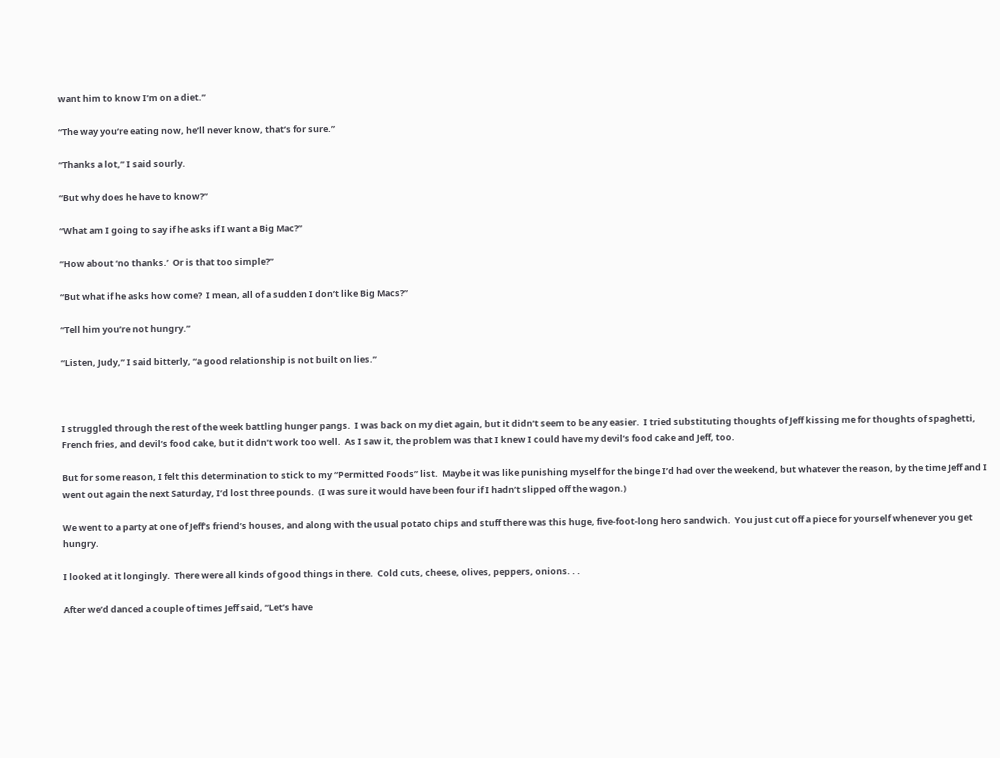want him to know I’m on a diet.”

“The way you’re eating now, he’ll never know, that’s for sure.”

“Thanks a lot,” I said sourly.

“But why does he have to know?”

“What am I going to say if he asks if I want a Big Mac?”

“How about ‘no thanks.’  Or is that too simple?”

“But what if he asks how come?  I mean, all of a sudden I don’t like Big Macs?”

“Tell him you’re not hungry.”

“Listen, Judy,” I said bitterly, “a good relationship is not built on lies.”



I struggled through the rest of the week battling hunger pangs.  I was back on my diet again, but it didn’t seem to be any easier.  I tried substituting thoughts of Jeff kissing me for thoughts of spaghetti, French fries, and devil’s food cake, but it didn’t work too well.  As I saw it, the problem was that I knew I could have my devil’s food cake and Jeff, too.

But for some reason, I felt this determination to stick to my “Permitted Foods” list.  Maybe it was like punishing myself for the binge I’d had over the weekend, but whatever the reason, by the time Jeff and I went out again the next Saturday, I’d lost three pounds.  (I was sure it would have been four if I hadn’t slipped off the wagon.)

We went to a party at one of Jeff’s friend’s houses, and along with the usual potato chips and stuff there was this huge, five-foot-long hero sandwich.  You just cut off a piece for yourself whenever you get hungry.

I looked at it longingly.  There were all kinds of good things in there.  Cold cuts, cheese, olives, peppers, onions. . .

After we’d danced a couple of times Jeff said, “Let’s have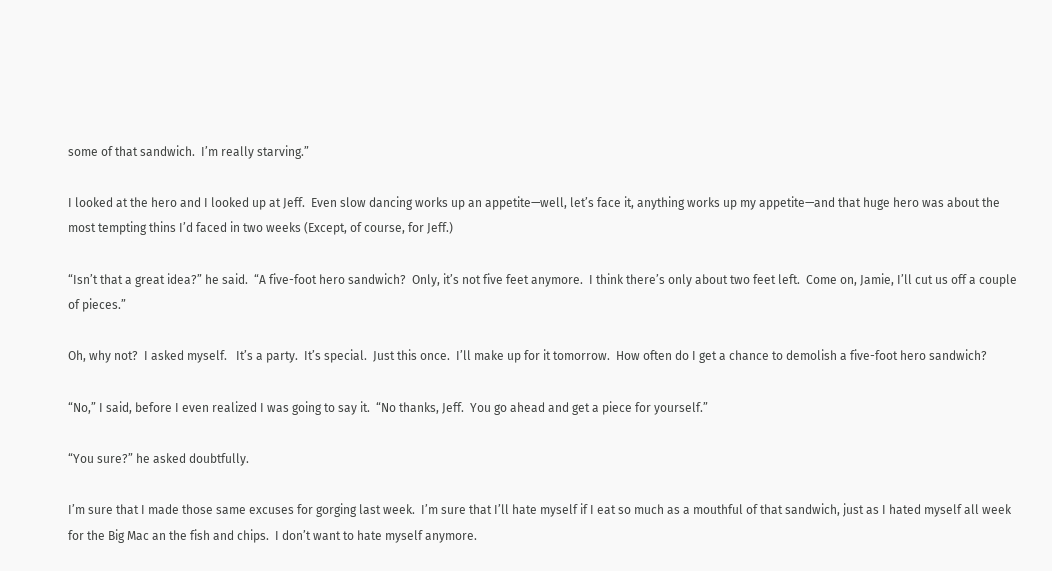some of that sandwich.  I’m really starving.”

I looked at the hero and I looked up at Jeff.  Even slow dancing works up an appetite—well, let’s face it, anything works up my appetite—and that huge hero was about the most tempting thins I’d faced in two weeks (Except, of course, for Jeff.)

“Isn’t that a great idea?” he said.  “A five-foot hero sandwich?  Only, it’s not five feet anymore.  I think there’s only about two feet left.  Come on, Jamie, I’ll cut us off a couple of pieces.”

Oh, why not?  I asked myself.   It’s a party.  It’s special.  Just this once.  I’ll make up for it tomorrow.  How often do I get a chance to demolish a five-foot hero sandwich?

“No,” I said, before I even realized I was going to say it.  “No thanks, Jeff.  You go ahead and get a piece for yourself.”

“You sure?” he asked doubtfully.

I’m sure that I made those same excuses for gorging last week.  I’m sure that I’ll hate myself if I eat so much as a mouthful of that sandwich, just as I hated myself all week for the Big Mac an the fish and chips.  I don’t want to hate myself anymore.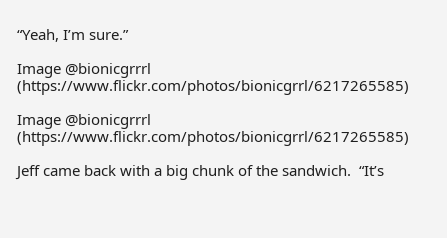“Yeah, I’m sure.”

Image @bionicgrrrl (https://www.flickr.com/photos/bionicgrrl/6217265585)

Image @bionicgrrrl (https://www.flickr.com/photos/bionicgrrl/6217265585)

Jeff came back with a big chunk of the sandwich.  “It’s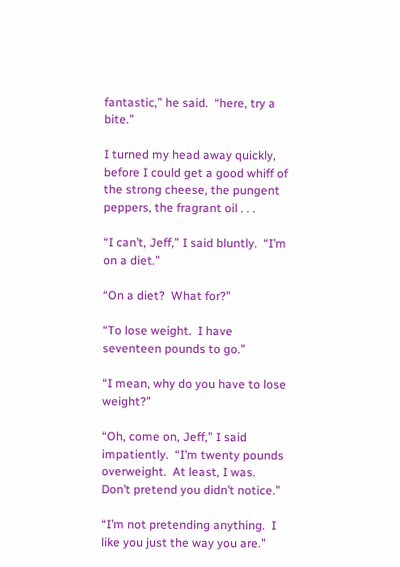fantastic,” he said.  “here, try a bite.”

I turned my head away quickly, before I could get a good whiff of the strong cheese, the pungent peppers, the fragrant oil . . .

“I can’t, Jeff,” I said bluntly.  “I’m on a diet.”

“On a diet?  What for?”

“To lose weight.  I have seventeen pounds to go.”

“I mean, why do you have to lose weight?”

“Oh, come on, Jeff,” I said impatiently.  “I’m twenty pounds overweight.  At least, I was.  Don’t pretend you didn’t notice.”

“I’m not pretending anything.  I like you just the way you are.”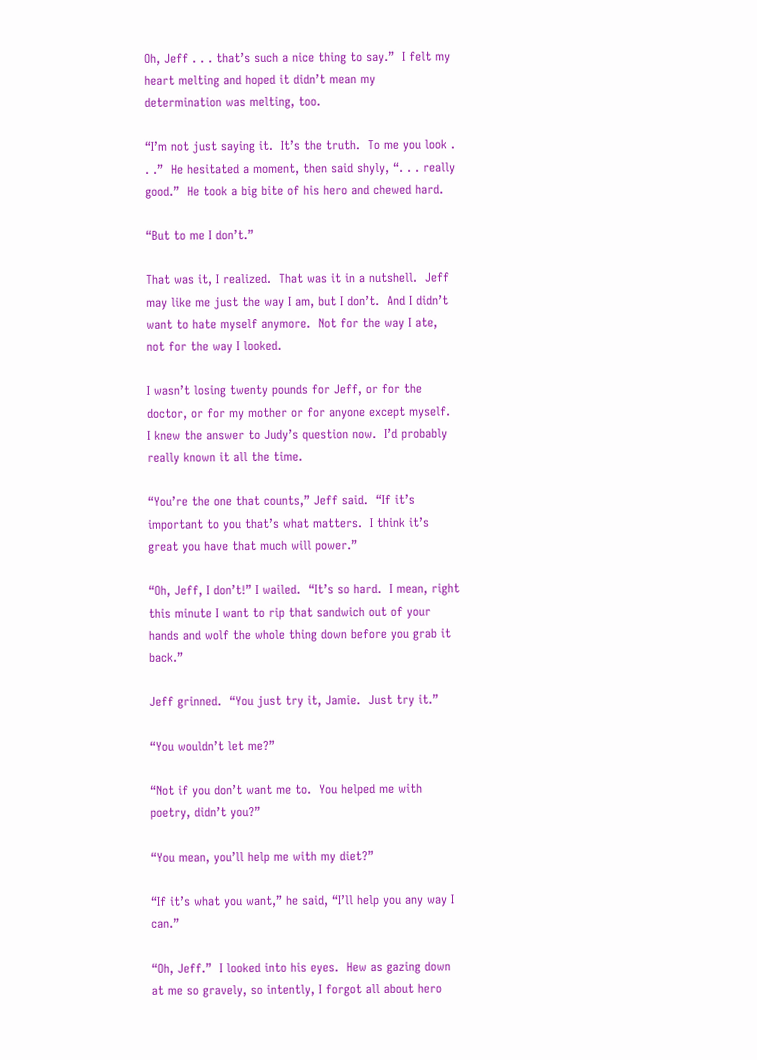Oh, Jeff . . . that’s such a nice thing to say.”  I felt my heart melting and hoped it didn’t mean my determination was melting, too.

“I’m not just saying it.  It’s the truth.  To me you look . . .”  He hesitated a moment, then said shyly, “. . . really good.”  He took a big bite of his hero and chewed hard.

“But to me I don’t.”

That was it, I realized.  That was it in a nutshell.  Jeff may like me just the way I am, but I don’t.  And I didn’t want to hate myself anymore.  Not for the way I ate, not for the way I looked.

I wasn’t losing twenty pounds for Jeff, or for the doctor, or for my mother or for anyone except myself.  I knew the answer to Judy’s question now.  I’d probably really known it all the time.

“You’re the one that counts,” Jeff said.  “If it’s important to you that’s what matters.  I think it’s great you have that much will power.”

“Oh, Jeff, I don’t!” I wailed.  “It’s so hard.  I mean, right this minute I want to rip that sandwich out of your hands and wolf the whole thing down before you grab it back.”

Jeff grinned.  “You just try it, Jamie.  Just try it.”

“You wouldn’t let me?”

“Not if you don’t want me to.  You helped me with poetry, didn’t you?”

“You mean, you’ll help me with my diet?”

“If it’s what you want,” he said, “I’ll help you any way I can.”

“Oh, Jeff.”  I looked into his eyes.  Hew as gazing down at me so gravely, so intently, I forgot all about hero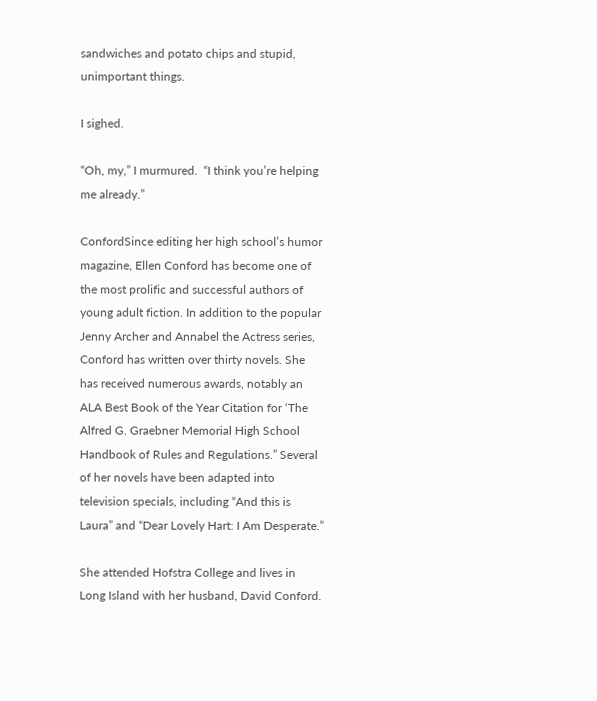sandwiches and potato chips and stupid, unimportant things.

I sighed.

“Oh, my,” I murmured.  “I think you’re helping me already.”

ConfordSince editing her high school’s humor magazine, Ellen Conford has become one of the most prolific and successful authors of young adult fiction. In addition to the popular Jenny Archer and Annabel the Actress series, Conford has written over thirty novels. She has received numerous awards, notably an ALA Best Book of the Year Citation for ‘The Alfred G. Graebner Memorial High School Handbook of Rules and Regulations.” Several of her novels have been adapted into television specials, including “And this is Laura” and “Dear Lovely Hart: I Am Desperate.”

She attended Hofstra College and lives in Long Island with her husband, David Conford.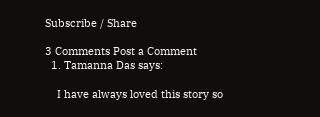Subscribe / Share

3 Comments Post a Comment
  1. Tamanna Das says:

    I have always loved this story so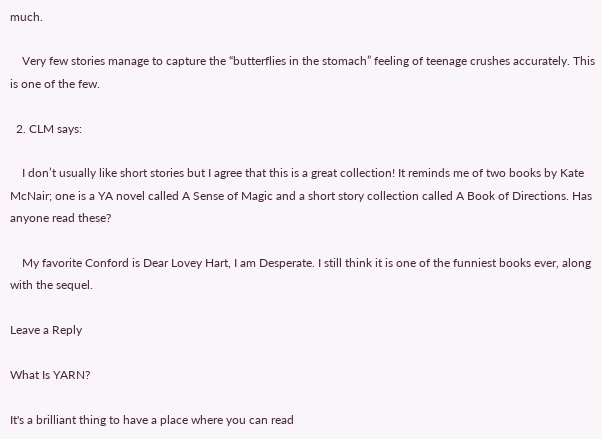much.

    Very few stories manage to capture the “butterflies in the stomach” feeling of teenage crushes accurately. This is one of the few.

  2. CLM says:

    I don’t usually like short stories but I agree that this is a great collection! It reminds me of two books by Kate McNair; one is a YA novel called A Sense of Magic and a short story collection called A Book of Directions. Has anyone read these?

    My favorite Conford is Dear Lovey Hart, I am Desperate. I still think it is one of the funniest books ever, along with the sequel.

Leave a Reply

What Is YARN?

It's a brilliant thing to have a place where you can read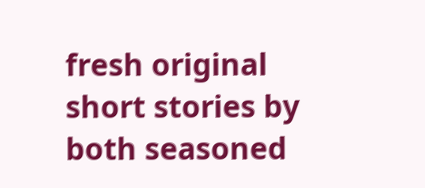fresh original short stories by both seasoned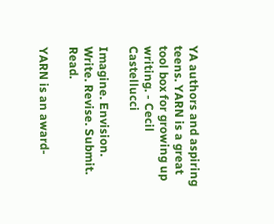YA authors and aspiring teens. YARN is a great tool box for growing up writing. - Cecil Castellucci

Imagine. Envision. Write. Revise. Submit. Read.

YARN is an award-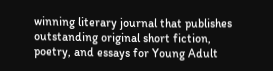winning literary journal that publishes outstanding original short fiction, poetry, and essays for Young Adult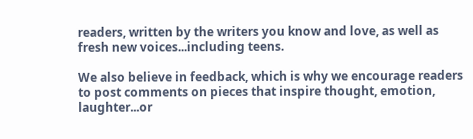readers, written by the writers you know and love, as well as fresh new voices...including teens.

We also believe in feedback, which is why we encourage readers to post comments on pieces that inspire thought, emotion, laughter...or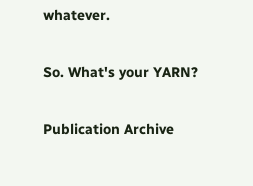whatever.

So. What's your YARN?

Publication Archive